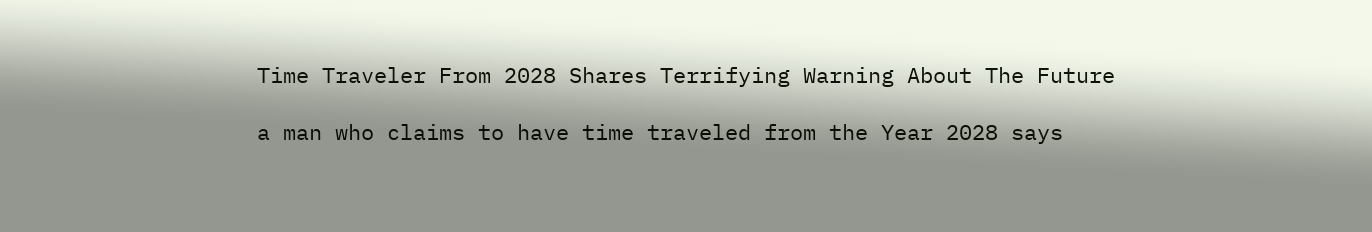Time Traveler From 2028 Shares Terrifying Warning About The Future

a man who claims to have time traveled from the Year 2028 says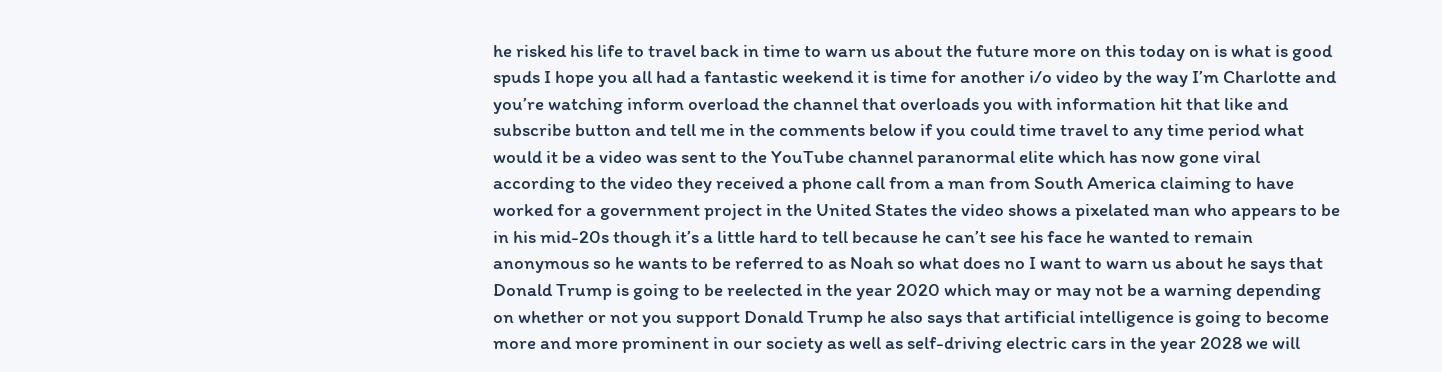he risked his life to travel back in time to warn us about the future more on this today on is what is good spuds I hope you all had a fantastic weekend it is time for another i/o video by the way I’m Charlotte and you’re watching inform overload the channel that overloads you with information hit that like and subscribe button and tell me in the comments below if you could time travel to any time period what would it be a video was sent to the YouTube channel paranormal elite which has now gone viral according to the video they received a phone call from a man from South America claiming to have worked for a government project in the United States the video shows a pixelated man who appears to be in his mid-20s though it’s a little hard to tell because he can’t see his face he wanted to remain anonymous so he wants to be referred to as Noah so what does no I want to warn us about he says that Donald Trump is going to be reelected in the year 2020 which may or may not be a warning depending on whether or not you support Donald Trump he also says that artificial intelligence is going to become more and more prominent in our society as well as self-driving electric cars in the year 2028 we will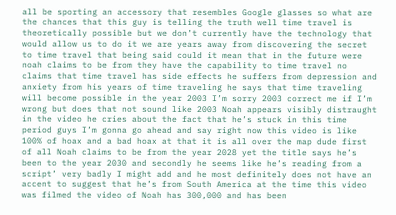all be sporting an accessory that resembles Google glasses so what are the chances that this guy is telling the truth well time travel is theoretically possible but we don’t currently have the technology that would allow us to do it we are years away from discovering the secret to time travel that being said could it mean that in the future were noah claims to be from they have the capability to time travel no claims that time travel has side effects he suffers from depression and anxiety from his years of time traveling he says that time traveling will become possible in the year 2003 I’m sorry 2003 correct me if I’m wrong but does that not sound like 2003 Noah appears visibly distraught in the video he cries about the fact that he’s stuck in this time period guys I’m gonna go ahead and say right now this video is like 100% of hoax and a bad hoax at that it is all over the map dude first of all Noah claims to be from the year 2028 yet the title says he’s been to the year 2030 and secondly he seems like he’s reading from a script’ very badly I might add and he most definitely does not have an accent to suggest that he’s from South America at the time this video was filmed the video of Noah has 300,000 and has been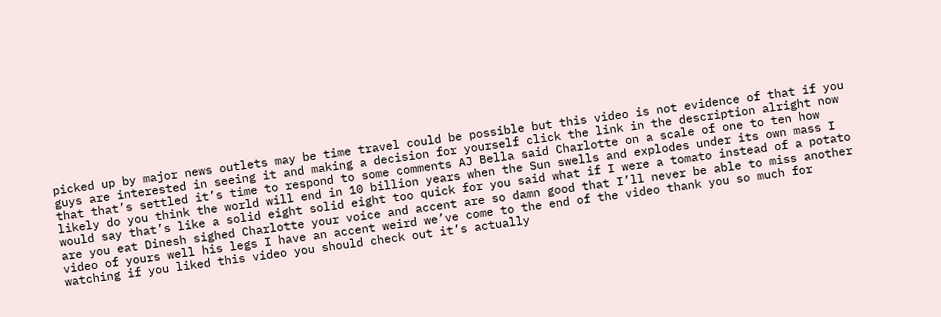picked up by major news outlets may be time travel could be possible but this video is not evidence of that if you guys are interested in seeing it and making a decision for yourself click the link in the description alright now that that’s settled it’s time to respond to some comments AJ Bella said Charlotte on a scale of one to ten how likely do you think the world will end in 10 billion years when the Sun swells and explodes under its own mass I would say that’s like a solid eight solid eight too quick for you said what if I were a tomato instead of a potato are you eat Dinesh sighed Charlotte your voice and accent are so damn good that I’ll never be able to miss another video of yours well his legs I have an accent weird we’ve come to the end of the video thank you so much for watching if you liked this video you should check out it’s actually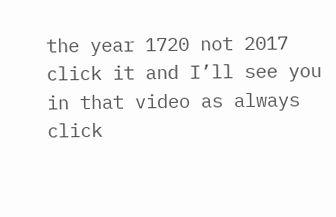the year 1720 not 2017 click it and I’ll see you in that video as always click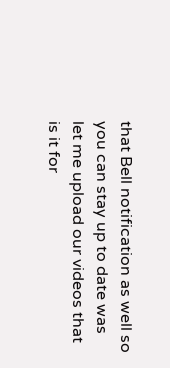that Bell notification as well so you can stay up to date was let me upload our videos that is it for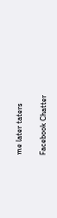me later taters

Facebook Chatter